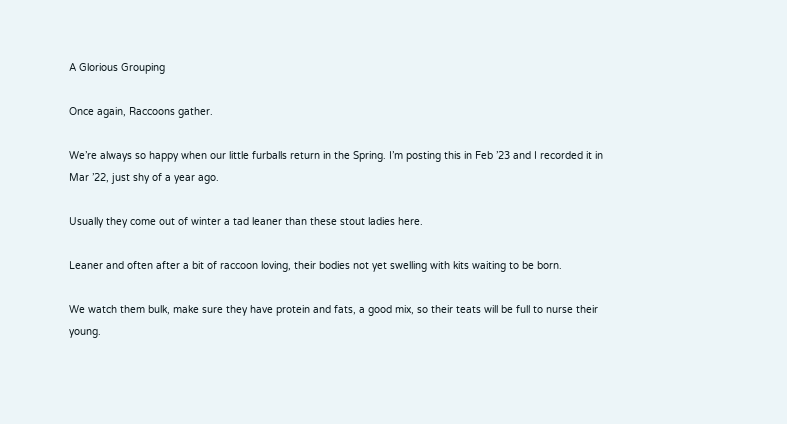A Glorious Grouping

Once again, Raccoons gather.

We’re always so happy when our little furballs return in the Spring. I’m posting this in Feb ’23 and I recorded it in Mar ’22, just shy of a year ago.

Usually they come out of winter a tad leaner than these stout ladies here.

Leaner and often after a bit of raccoon loving, their bodies not yet swelling with kits waiting to be born.

We watch them bulk, make sure they have protein and fats, a good mix, so their teats will be full to nurse their young.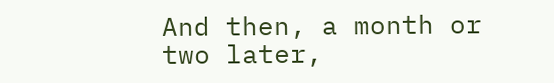And then, a month or two later,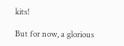kits!

But for now, a glorious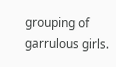grouping of garrulous girls.